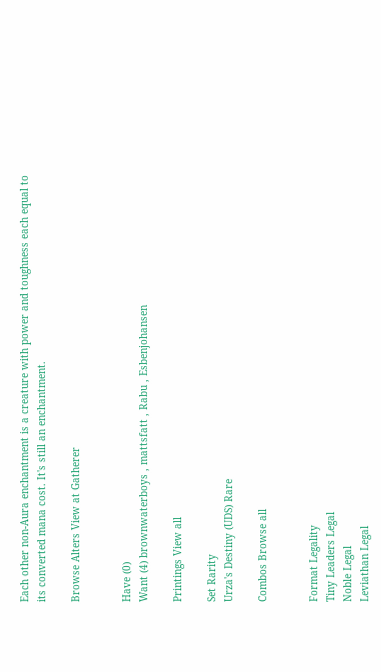Each other non-Aura enchantment is a creature with power and toughness each equal to its converted mana cost. It's still an enchantment.

Browse Alters View at Gatherer


Have (0)
Want (4) brownwaterboys , mattsfatt , Rabu , Esbenjohansen

Printings View all

Set Rarity
Urza's Destiny (UDS) Rare

Combos Browse all


Format Legality
Tiny Leaders Legal
Noble Legal
Leviathan Legal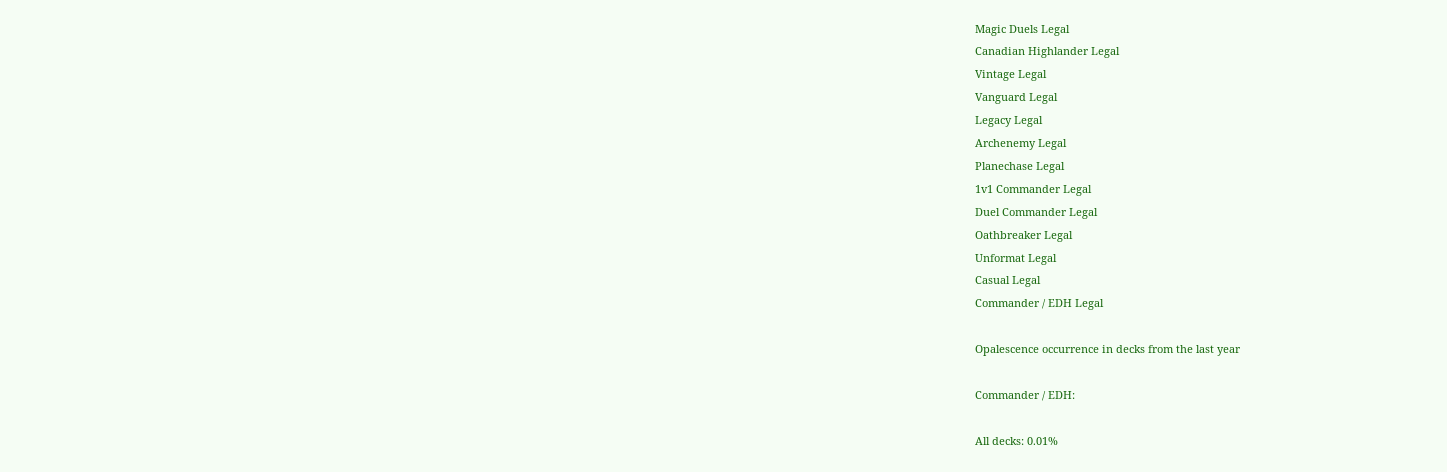Magic Duels Legal
Canadian Highlander Legal
Vintage Legal
Vanguard Legal
Legacy Legal
Archenemy Legal
Planechase Legal
1v1 Commander Legal
Duel Commander Legal
Oathbreaker Legal
Unformat Legal
Casual Legal
Commander / EDH Legal

Opalescence occurrence in decks from the last year

Commander / EDH:

All decks: 0.01%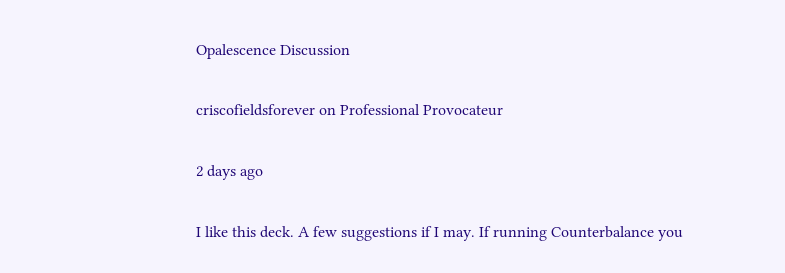Opalescence Discussion

criscofieldsforever on Professional Provocateur

2 days ago

I like this deck. A few suggestions if I may. If running Counterbalance you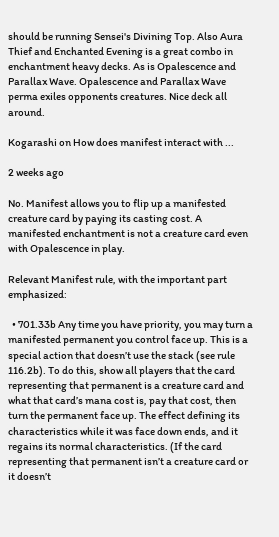should be running Sensei's Divining Top. Also Aura Thief and Enchanted Evening is a great combo in enchantment heavy decks. As is Opalescence and Parallax Wave. Opalescence and Parallax Wave perma exiles opponents creatures. Nice deck all around.

Kogarashi on How does manifest interact with ...

2 weeks ago

No. Manifest allows you to flip up a manifested creature card by paying its casting cost. A manifested enchantment is not a creature card even with Opalescence in play.

Relevant Manifest rule, with the important part emphasized:

  • 701.33b Any time you have priority, you may turn a manifested permanent you control face up. This is a special action that doesn’t use the stack (see rule 116.2b). To do this, show all players that the card representing that permanent is a creature card and what that card’s mana cost is, pay that cost, then turn the permanent face up. The effect defining its characteristics while it was face down ends, and it regains its normal characteristics. (If the card representing that permanent isn’t a creature card or it doesn’t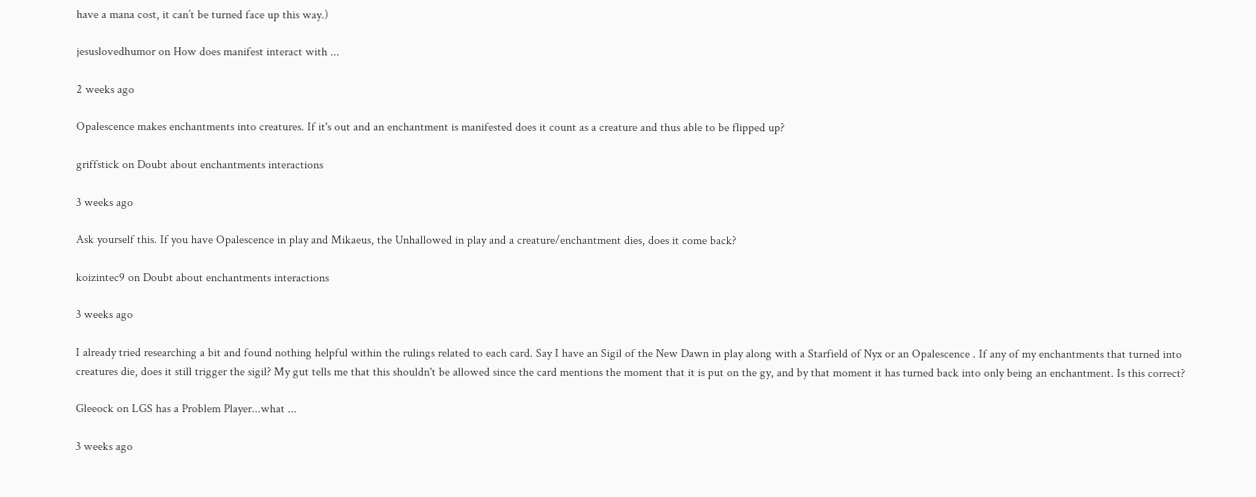have a mana cost, it can’t be turned face up this way.)

jesuslovedhumor on How does manifest interact with ...

2 weeks ago

Opalescence makes enchantments into creatures. If it's out and an enchantment is manifested does it count as a creature and thus able to be flipped up?

griffstick on Doubt about enchantments interactions

3 weeks ago

Ask yourself this. If you have Opalescence in play and Mikaeus, the Unhallowed in play and a creature/enchantment dies, does it come back?

koizintec9 on Doubt about enchantments interactions

3 weeks ago

I already tried researching a bit and found nothing helpful within the rulings related to each card. Say I have an Sigil of the New Dawn in play along with a Starfield of Nyx or an Opalescence . If any of my enchantments that turned into creatures die, does it still trigger the sigil? My gut tells me that this shouldn't be allowed since the card mentions the moment that it is put on the gy, and by that moment it has turned back into only being an enchantment. Is this correct?

Gleeock on LGS has a Problem Player...what ...

3 weeks ago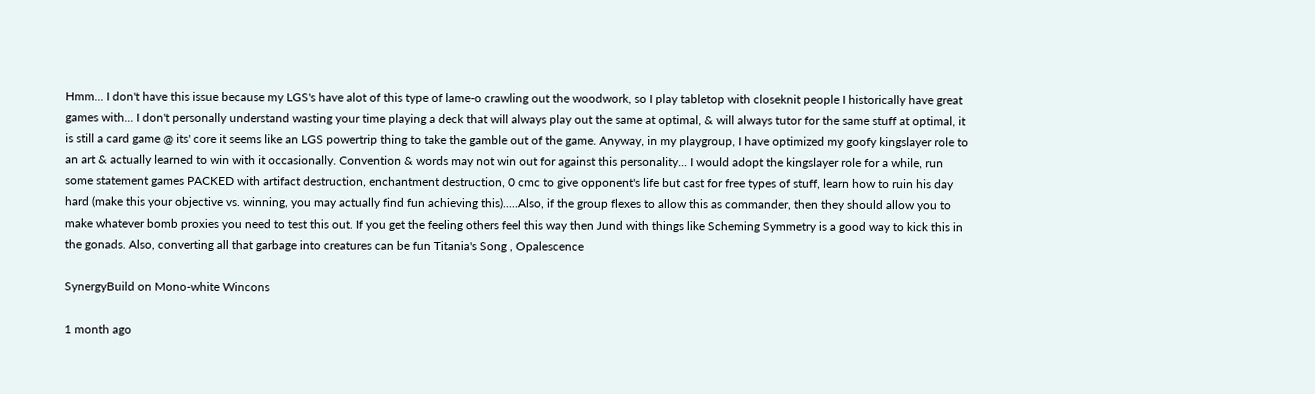Hmm... I don't have this issue because my LGS's have alot of this type of lame-o crawling out the woodwork, so I play tabletop with closeknit people I historically have great games with... I don't personally understand wasting your time playing a deck that will always play out the same at optimal, & will always tutor for the same stuff at optimal, it is still a card game @ its' core it seems like an LGS powertrip thing to take the gamble out of the game. Anyway, in my playgroup, I have optimized my goofy kingslayer role to an art & actually learned to win with it occasionally. Convention & words may not win out for against this personality... I would adopt the kingslayer role for a while, run some statement games PACKED with artifact destruction, enchantment destruction, 0 cmc to give opponent's life but cast for free types of stuff, learn how to ruin his day hard (make this your objective vs. winning, you may actually find fun achieving this).....Also, if the group flexes to allow this as commander, then they should allow you to make whatever bomb proxies you need to test this out. If you get the feeling others feel this way then Jund with things like Scheming Symmetry is a good way to kick this in the gonads. Also, converting all that garbage into creatures can be fun Titania's Song , Opalescence

SynergyBuild on Mono-white Wincons

1 month ago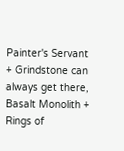Painter's Servant + Grindstone can always get there, Basalt Monolith + Rings of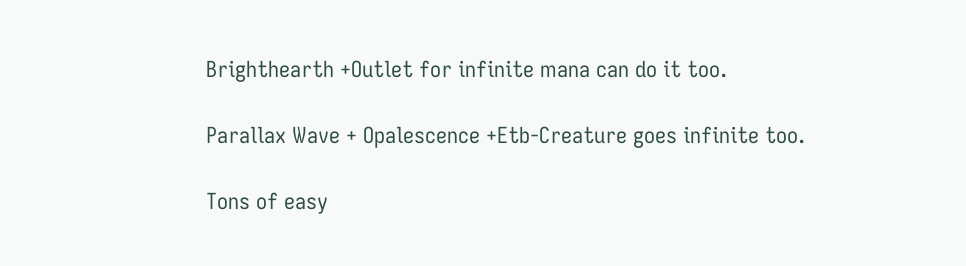Brighthearth +Outlet for infinite mana can do it too.

Parallax Wave + Opalescence +Etb-Creature goes infinite too.

Tons of easy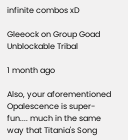infinite combos xD

Gleeock on Group Goad Unblockable Tribal

1 month ago

Also, your aforementioned Opalescence is super-fun.... much in the same way that Titania's Song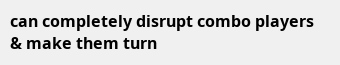can completely disrupt combo players & make them turn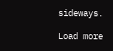sideways.

Load more